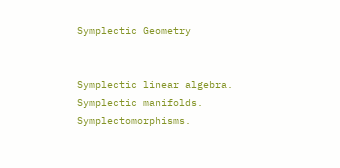Symplectic Geometry


Symplectic linear algebra. Symplectic manifolds. Symplectomorphisms.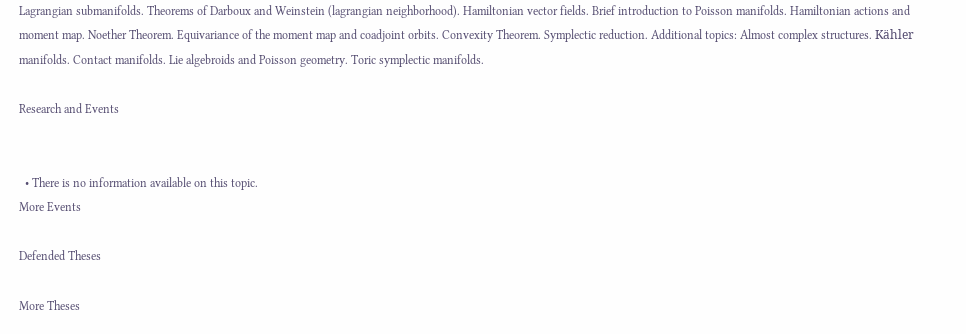Lagrangian submanifolds. Theorems of Darboux and Weinstein (lagrangian neighborhood). Hamiltonian vector fields. Brief introduction to Poisson manifolds. Hamiltonian actions and moment map. Noether Theorem. Equivariance of the moment map and coadjoint orbits. Convexity Theorem. Symplectic reduction. Additional topics: Almost complex structures. Kähler manifolds. Contact manifolds. Lie algebroids and Poisson geometry. Toric symplectic manifolds.

Research and Events


  • There is no information available on this topic.
More Events

Defended Theses

More Theses